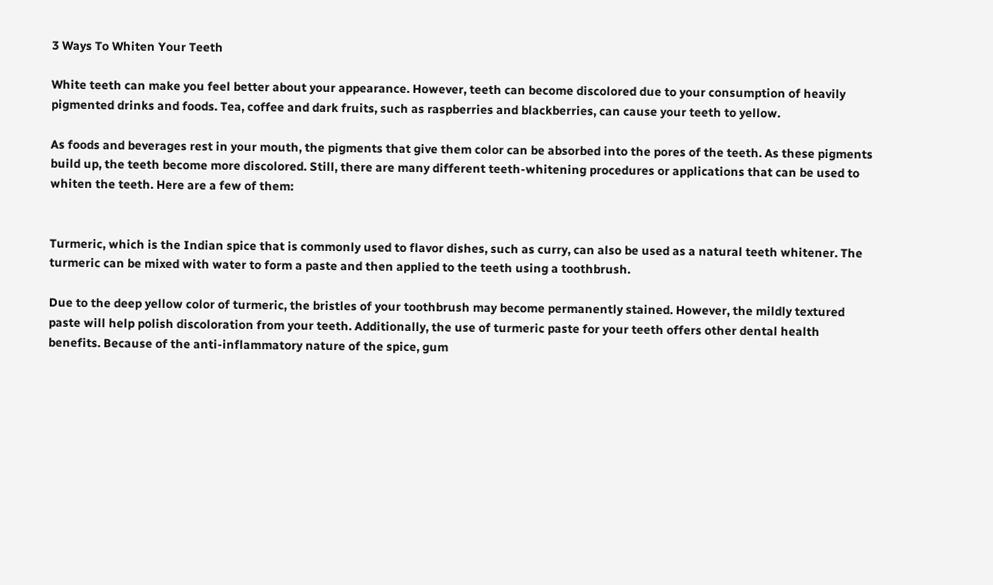3 Ways To Whiten Your Teeth

White teeth can make you feel better about your appearance. However, teeth can become discolored due to your consumption of heavily pigmented drinks and foods. Tea, coffee and dark fruits, such as raspberries and blackberries, can cause your teeth to yellow.

As foods and beverages rest in your mouth, the pigments that give them color can be absorbed into the pores of the teeth. As these pigments build up, the teeth become more discolored. Still, there are many different teeth-whitening procedures or applications that can be used to whiten the teeth. Here are a few of them:


Turmeric, which is the Indian spice that is commonly used to flavor dishes, such as curry, can also be used as a natural teeth whitener. The turmeric can be mixed with water to form a paste and then applied to the teeth using a toothbrush.

Due to the deep yellow color of turmeric, the bristles of your toothbrush may become permanently stained. However, the mildly textured paste will help polish discoloration from your teeth. Additionally, the use of turmeric paste for your teeth offers other dental health benefits. Because of the anti-inflammatory nature of the spice, gum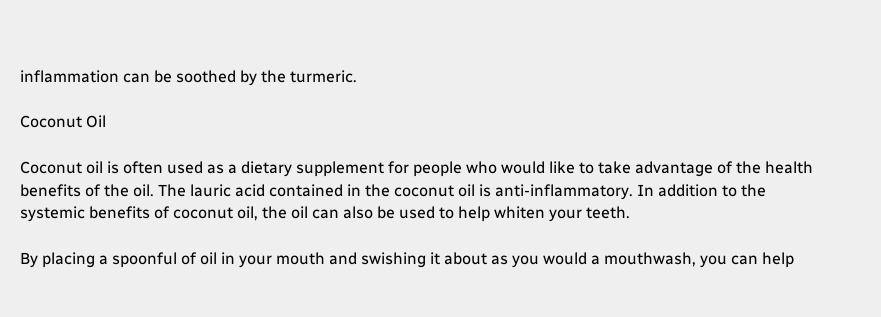inflammation can be soothed by the turmeric.

Coconut Oil

Coconut oil is often used as a dietary supplement for people who would like to take advantage of the health benefits of the oil. The lauric acid contained in the coconut oil is anti-inflammatory. In addition to the systemic benefits of coconut oil, the oil can also be used to help whiten your teeth.

By placing a spoonful of oil in your mouth and swishing it about as you would a mouthwash, you can help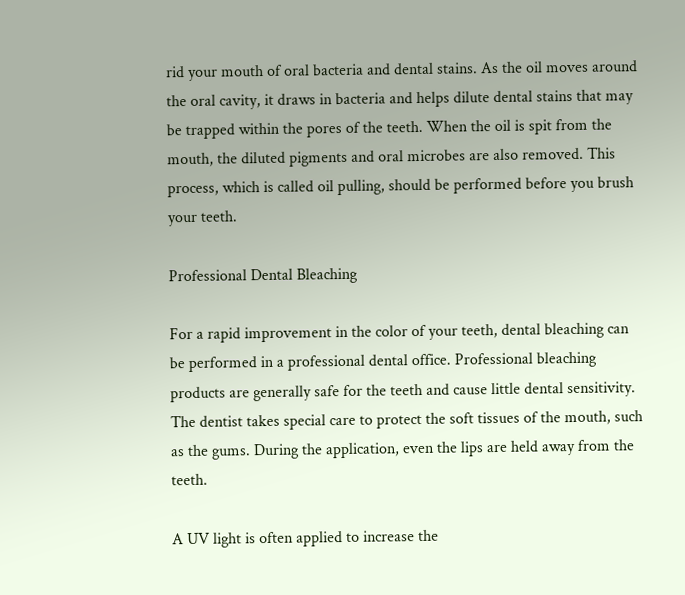rid your mouth of oral bacteria and dental stains. As the oil moves around the oral cavity, it draws in bacteria and helps dilute dental stains that may be trapped within the pores of the teeth. When the oil is spit from the mouth, the diluted pigments and oral microbes are also removed. This process, which is called oil pulling, should be performed before you brush your teeth.

Professional Dental Bleaching

For a rapid improvement in the color of your teeth, dental bleaching can be performed in a professional dental office. Professional bleaching products are generally safe for the teeth and cause little dental sensitivity. The dentist takes special care to protect the soft tissues of the mouth, such as the gums. During the application, even the lips are held away from the teeth.

A UV light is often applied to increase the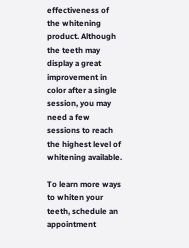effectiveness of the whitening product. Although the teeth may display a great improvement in color after a single session, you may need a few sessions to reach the highest level of whitening available.

To learn more ways to whiten your teeth, schedule an appointment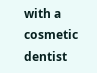with a cosmetic dentist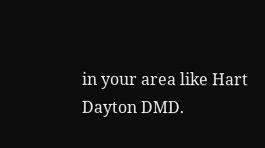in your area like Hart Dayton DMD.